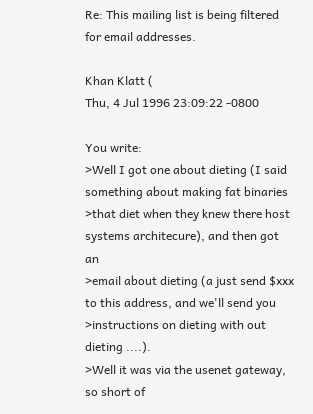Re: This mailing list is being filtered for email addresses.

Khan Klatt (
Thu, 4 Jul 1996 23:09:22 -0800

You write:
>Well I got one about dieting (I said something about making fat binaries
>that diet when they knew there host systems architecure), and then got an
>email about dieting (a just send $xxx to this address, and we'll send you
>instructions on dieting with out dieting ....).
>Well it was via the usenet gateway, so short of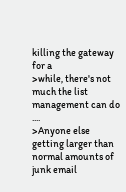killing the gateway for a
>while, there's not much the list management can do ....
>Anyone else getting larger than normal amounts of junk email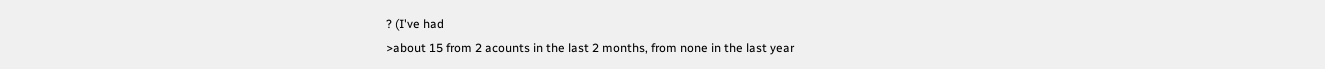? (I've had
>about 15 from 2 acounts in the last 2 months, from none in the last year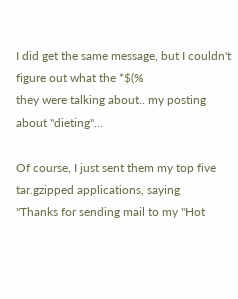I did get the same message, but I couldn't figure out what the *$(%
they were talking about.. my posting about "dieting"...

Of course, I just sent them my top five tar.gzipped applications, saying
"Thanks for sending mail to my "Hot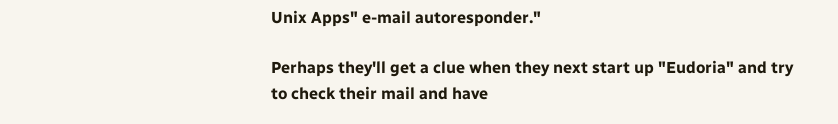Unix Apps" e-mail autoresponder."

Perhaps they'll get a clue when they next start up "Eudoria" and try
to check their mail and have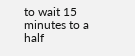to wait 15 minutes to a half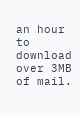an hour to
download over 3MB of mail.